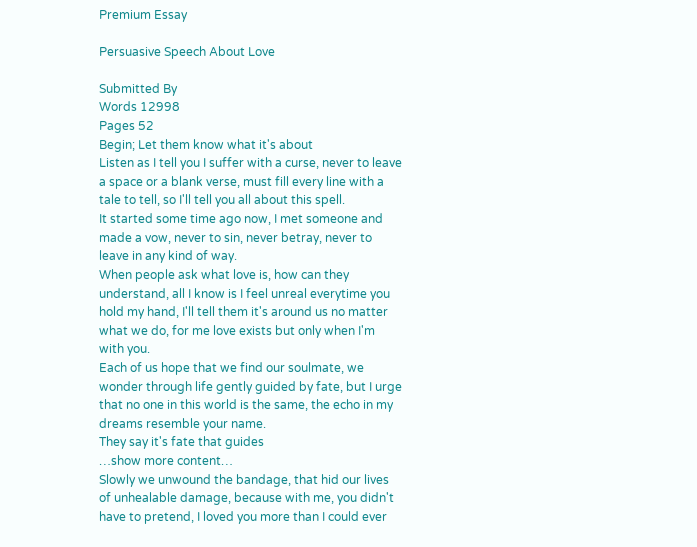Premium Essay

Persuasive Speech About Love

Submitted By
Words 12998
Pages 52
Begin; Let them know what it's about
Listen as I tell you I suffer with a curse, never to leave a space or a blank verse, must fill every line with a tale to tell, so I'll tell you all about this spell.
It started some time ago now, I met someone and made a vow, never to sin, never betray, never to leave in any kind of way.
When people ask what love is, how can they understand, all I know is I feel unreal everytime you hold my hand, I'll tell them it's around us no matter what we do, for me love exists but only when I'm with you.
Each of us hope that we find our soulmate, we wonder through life gently guided by fate, but I urge that no one in this world is the same, the echo in my dreams resemble your name.
They say it's fate that guides
…show more content…
Slowly we unwound the bandage, that hid our lives of unhealable damage, because with me, you didn't have to pretend, I loved you more than I could ever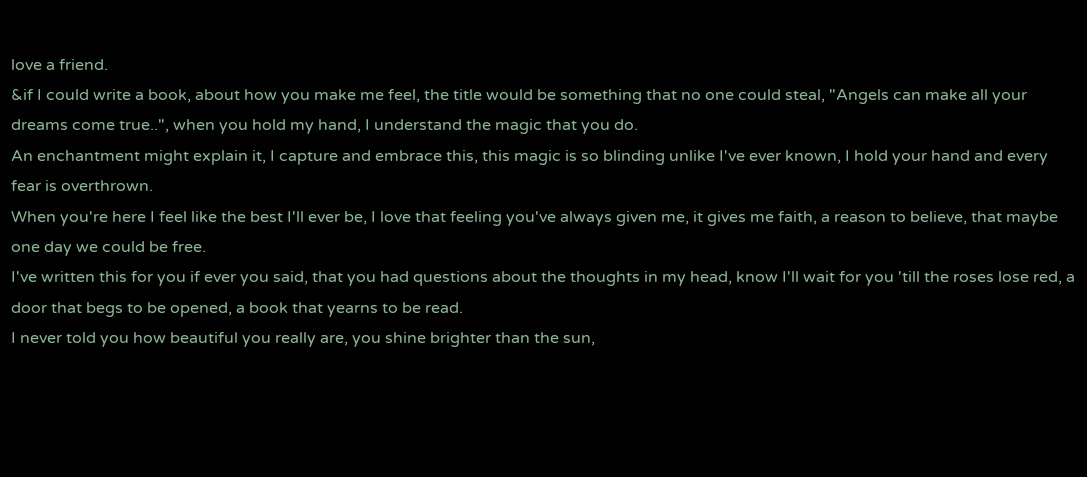love a friend.
&if I could write a book, about how you make me feel, the title would be something that no one could steal, "Angels can make all your dreams come true..", when you hold my hand, I understand the magic that you do.
An enchantment might explain it, I capture and embrace this, this magic is so blinding unlike I've ever known, I hold your hand and every fear is overthrown.
When you're here I feel like the best I'll ever be, I love that feeling you've always given me, it gives me faith, a reason to believe, that maybe one day we could be free.
I've written this for you if ever you said, that you had questions about the thoughts in my head, know I'll wait for you 'till the roses lose red, a door that begs to be opened, a book that yearns to be read.
I never told you how beautiful you really are, you shine brighter than the sun,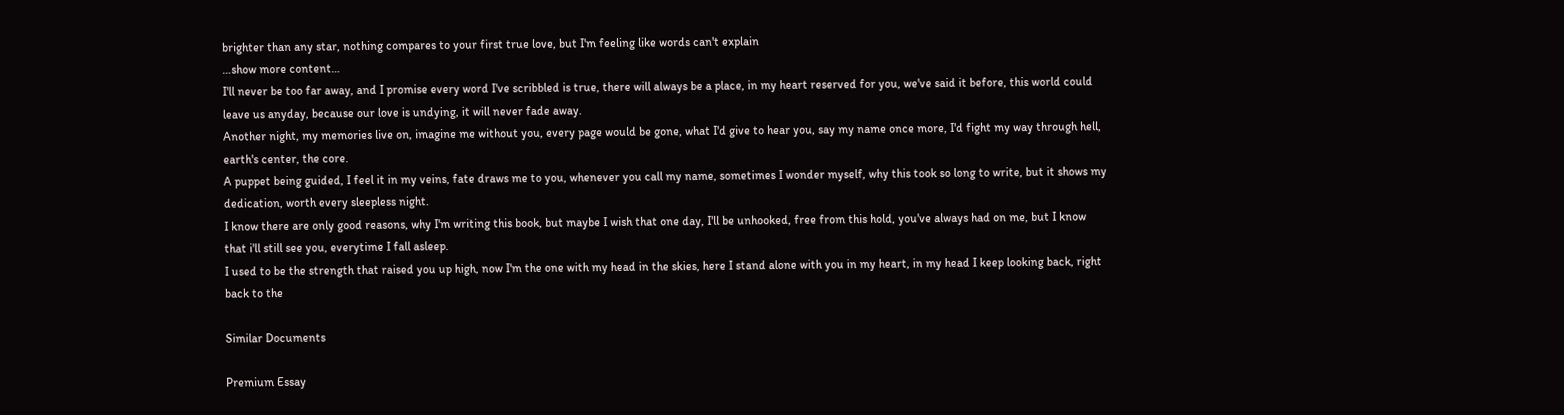brighter than any star, nothing compares to your first true love, but I'm feeling like words can't explain
…show more content…
I'll never be too far away, and I promise every word I've scribbled is true, there will always be a place, in my heart reserved for you, we've said it before, this world could leave us anyday, because our love is undying, it will never fade away.
Another night, my memories live on, imagine me without you, every page would be gone, what I'd give to hear you, say my name once more, I'd fight my way through hell, earth's center, the core.
A puppet being guided, I feel it in my veins, fate draws me to you, whenever you call my name, sometimes I wonder myself, why this took so long to write, but it shows my dedication, worth every sleepless night.
I know there are only good reasons, why I'm writing this book, but maybe I wish that one day, I'll be unhooked, free from this hold, you've always had on me, but I know that i'll still see you, everytime I fall asleep.
I used to be the strength that raised you up high, now I'm the one with my head in the skies, here I stand alone with you in my heart, in my head I keep looking back, right back to the

Similar Documents

Premium Essay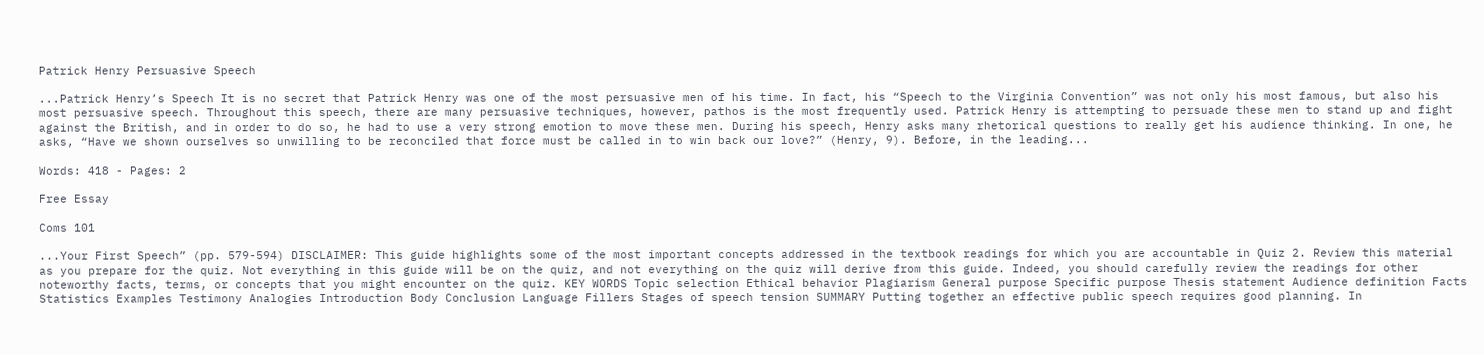Patrick Henry Persuasive Speech

...Patrick Henry’s Speech It is no secret that Patrick Henry was one of the most persuasive men of his time. In fact, his “Speech to the Virginia Convention” was not only his most famous, but also his most persuasive speech. Throughout this speech, there are many persuasive techniques, however, pathos is the most frequently used. Patrick Henry is attempting to persuade these men to stand up and fight against the British, and in order to do so, he had to use a very strong emotion to move these men. During his speech, Henry asks many rhetorical questions to really get his audience thinking. In one, he asks, “Have we shown ourselves so unwilling to be reconciled that force must be called in to win back our love?” (Henry, 9). Before, in the leading...

Words: 418 - Pages: 2

Free Essay

Coms 101

...Your First Speech” (pp. 579-594) DISCLAIMER: This guide highlights some of the most important concepts addressed in the textbook readings for which you are accountable in Quiz 2. Review this material as you prepare for the quiz. Not everything in this guide will be on the quiz, and not everything on the quiz will derive from this guide. Indeed, you should carefully review the readings for other noteworthy facts, terms, or concepts that you might encounter on the quiz. KEY WORDS Topic selection Ethical behavior Plagiarism General purpose Specific purpose Thesis statement Audience definition Facts Statistics Examples Testimony Analogies Introduction Body Conclusion Language Fillers Stages of speech tension SUMMARY Putting together an effective public speech requires good planning. In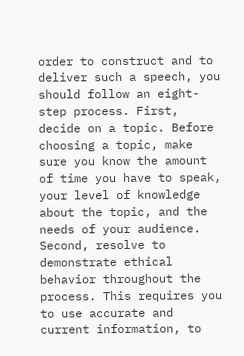order to construct and to deliver such a speech, you should follow an eight-step process. First, decide on a topic. Before choosing a topic, make sure you know the amount of time you have to speak, your level of knowledge about the topic, and the needs of your audience. Second, resolve to demonstrate ethical behavior throughout the process. This requires you to use accurate and current information, to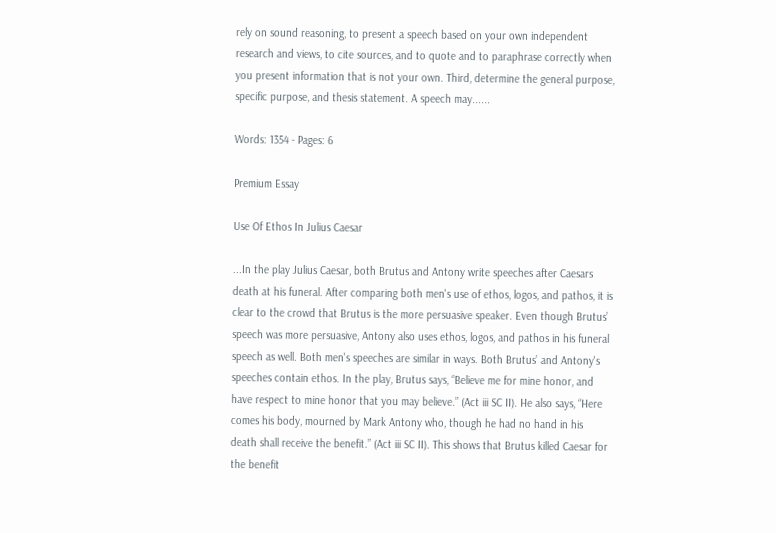rely on sound reasoning, to present a speech based on your own independent research and views, to cite sources, and to quote and to paraphrase correctly when you present information that is not your own. Third, determine the general purpose, specific purpose, and thesis statement. A speech may......

Words: 1354 - Pages: 6

Premium Essay

Use Of Ethos In Julius Caesar

...In the play Julius Caesar, both Brutus and Antony write speeches after Caesars death at his funeral. After comparing both men's use of ethos, logos, and pathos, it is clear to the crowd that Brutus is the more persuasive speaker. Even though Brutus’ speech was more persuasive, Antony also uses ethos, logos, and pathos in his funeral speech as well. Both men's speeches are similar in ways. Both Brutus’ and Antony's speeches contain ethos. In the play, Brutus says, “Believe me for mine honor, and have respect to mine honor that you may believe.” (Act iii SC II). He also says, “Here comes his body, mourned by Mark Antony who, though he had no hand in his death shall receive the benefit.” (Act iii SC II). This shows that Brutus killed Caesar for the benefit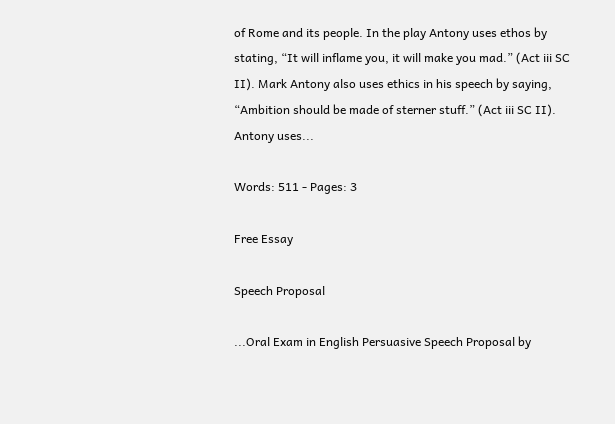of Rome and its people. In the play Antony uses ethos by stating, “It will inflame you, it will make you mad.” (Act iii SC II). Mark Antony also uses ethics in his speech by saying, “Ambition should be made of sterner stuff.” (Act iii SC II). Antony uses...

Words: 511 - Pages: 3

Free Essay

Speech Proposal

...Oral Exam in English Persuasive Speech Proposal by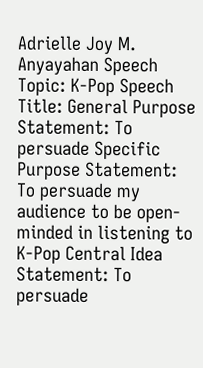Adrielle Joy M. Anyayahan Speech Topic: K-Pop Speech Title: General Purpose Statement: To persuade Specific Purpose Statement: To persuade my audience to be open-minded in listening to K-Pop Central Idea Statement: To persuade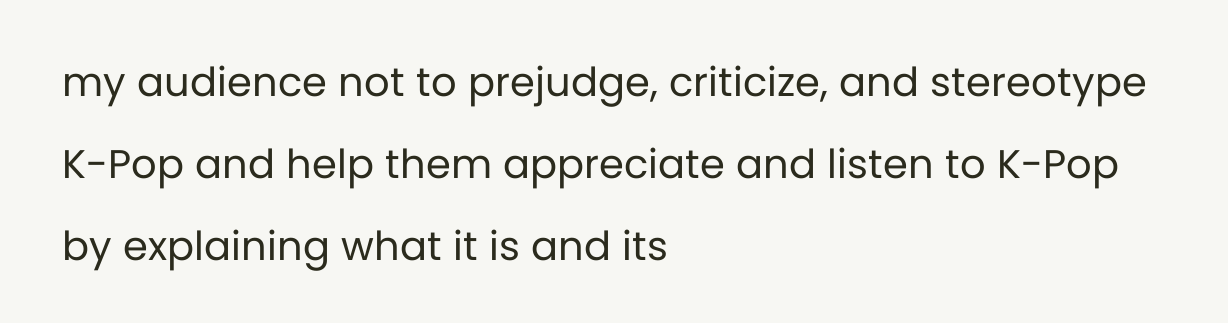my audience not to prejudge, criticize, and stereotype K-Pop and help them appreciate and listen to K-Pop by explaining what it is and its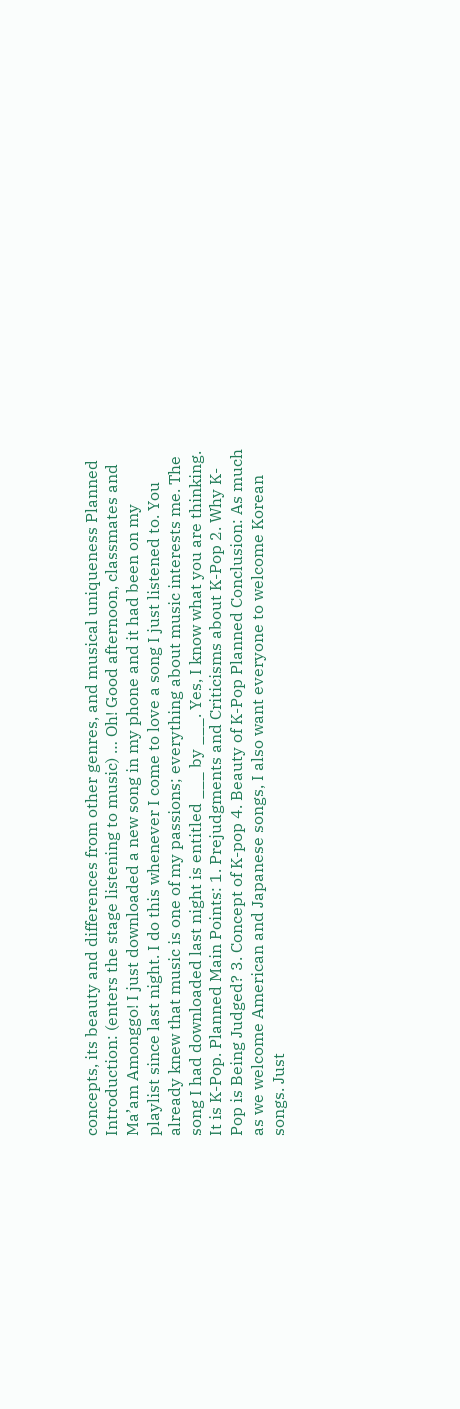concepts, its beauty and differences from other genres, and musical uniqueness Planned Introduction: (enters the stage listening to music) … Oh! Good afternoon, classmates and Ma’am Amonggo! I just downloaded a new song in my phone and it had been on my playlist since last night. I do this whenever I come to love a song I just listened to. You already knew that music is one of my passions; everything about music interests me. The song I had downloaded last night is entitled ___ by ___. Yes, I know what you are thinking. It is K-Pop. Planned Main Points: 1. Prejudgments and Criticisms about K-Pop 2. Why K-Pop is Being Judged? 3. Concept of K-pop 4. Beauty of K-Pop Planned Conclusion: As much as we welcome American and Japanese songs, I also want everyone to welcome Korean songs. Just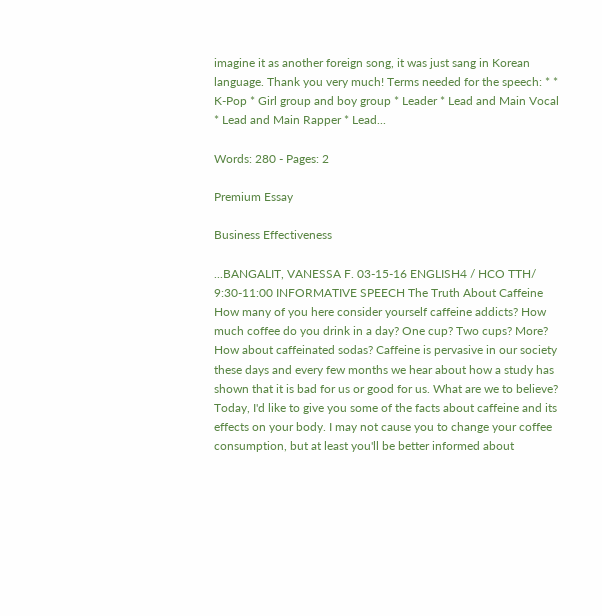imagine it as another foreign song, it was just sang in Korean language. Thank you very much! Terms needed for the speech: * * K-Pop * Girl group and boy group * Leader * Lead and Main Vocal * Lead and Main Rapper * Lead...

Words: 280 - Pages: 2

Premium Essay

Business Effectiveness

...BANGALIT, VANESSA F. 03-15-16 ENGLISH4 / HCO TTH/ 9:30-11:00 INFORMATIVE SPEECH The Truth About Caffeine How many of you here consider yourself caffeine addicts? How much coffee do you drink in a day? One cup? Two cups? More? How about caffeinated sodas? Caffeine is pervasive in our society these days and every few months we hear about how a study has shown that it is bad for us or good for us. What are we to believe? Today, I'd like to give you some of the facts about caffeine and its effects on your body. I may not cause you to change your coffee consumption, but at least you'll be better informed about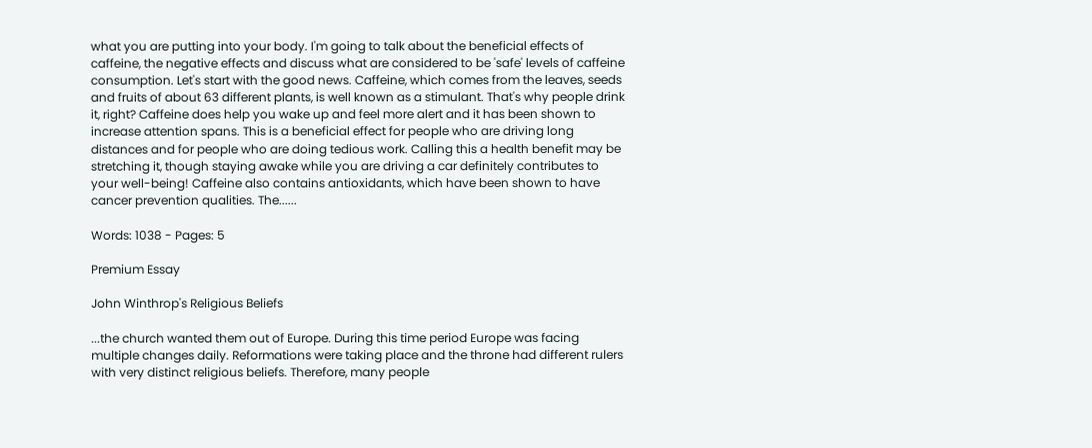what you are putting into your body. I'm going to talk about the beneficial effects of caffeine, the negative effects and discuss what are considered to be 'safe' levels of caffeine consumption. Let's start with the good news. Caffeine, which comes from the leaves, seeds and fruits of about 63 different plants, is well known as a stimulant. That's why people drink it, right? Caffeine does help you wake up and feel more alert and it has been shown to increase attention spans. This is a beneficial effect for people who are driving long distances and for people who are doing tedious work. Calling this a health benefit may be stretching it, though staying awake while you are driving a car definitely contributes to your well-being! Caffeine also contains antioxidants, which have been shown to have cancer prevention qualities. The......

Words: 1038 - Pages: 5

Premium Essay

John Winthrop's Religious Beliefs

...the church wanted them out of Europe. During this time period Europe was facing multiple changes daily. Reformations were taking place and the throne had different rulers with very distinct religious beliefs. Therefore, many people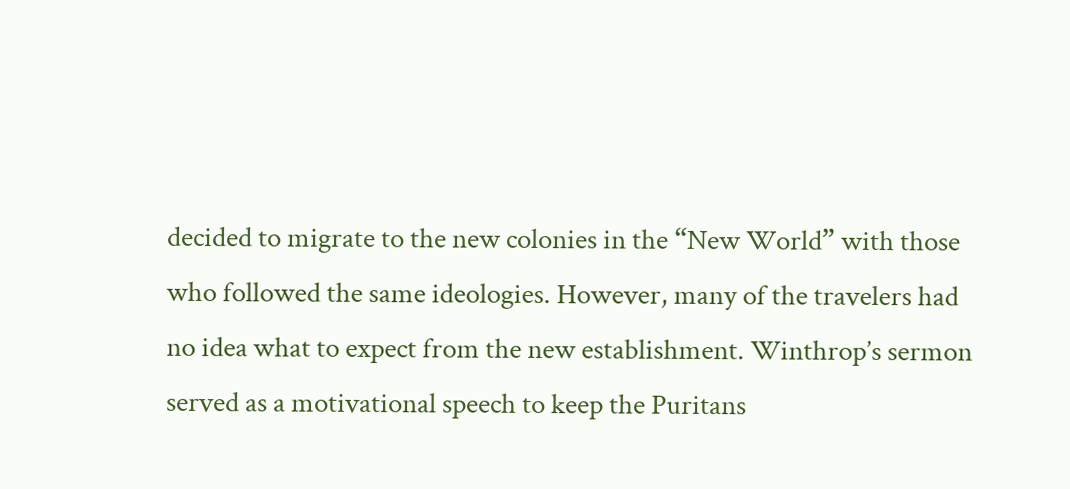decided to migrate to the new colonies in the “New World” with those who followed the same ideologies. However, many of the travelers had no idea what to expect from the new establishment. Winthrop’s sermon served as a motivational speech to keep the Puritans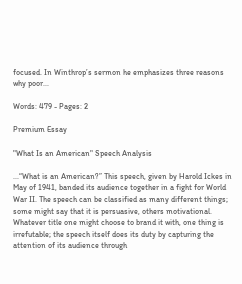focused. In Winthrop’s sermon he emphasizes three reasons why poor...

Words: 479 - Pages: 2

Premium Essay

"What Is an American" Speech Analysis

...“What is an American?” This speech, given by Harold Ickes in May of 1941, banded its audience together in a fight for World War II. The speech can be classified as many different things; some might say that it is persuasive, others motivational. Whatever title one might choose to brand it with, one thing is irrefutable; the speech itself does its duty by capturing the attention of its audience through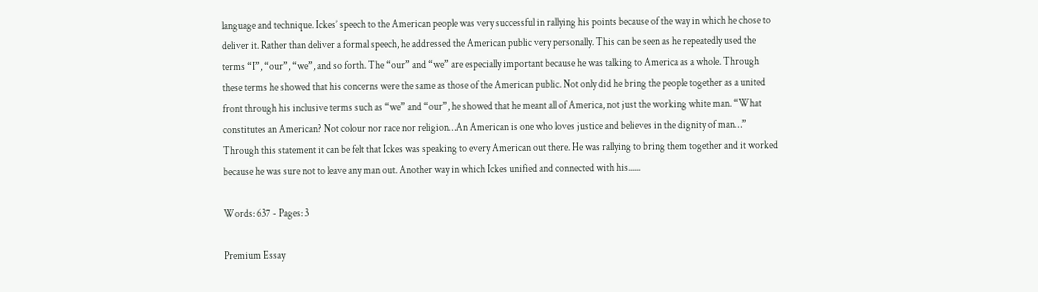language and technique. Ickes’ speech to the American people was very successful in rallying his points because of the way in which he chose to deliver it. Rather than deliver a formal speech, he addressed the American public very personally. This can be seen as he repeatedly used the terms “I”, “our”, “we”, and so forth. The “our” and “we” are especially important because he was talking to America as a whole. Through these terms he showed that his concerns were the same as those of the American public. Not only did he bring the people together as a united front through his inclusive terms such as “we” and “our”, he showed that he meant all of America, not just the working white man. “What constitutes an American? Not colour nor race nor religion…An American is one who loves justice and believes in the dignity of man…” Through this statement it can be felt that Ickes was speaking to every American out there. He was rallying to bring them together and it worked because he was sure not to leave any man out. Another way in which Ickes unified and connected with his......

Words: 637 - Pages: 3

Premium Essay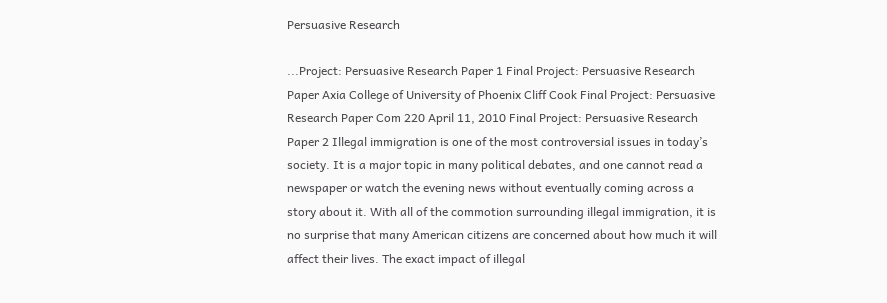Persuasive Research

...Project: Persuasive Research Paper 1 Final Project: Persuasive Research Paper Axia College of University of Phoenix Cliff Cook Final Project: Persuasive Research Paper Com 220 April 11, 2010 Final Project: Persuasive Research Paper 2 Illegal immigration is one of the most controversial issues in today’s society. It is a major topic in many political debates, and one cannot read a newspaper or watch the evening news without eventually coming across a story about it. With all of the commotion surrounding illegal immigration, it is no surprise that many American citizens are concerned about how much it will affect their lives. The exact impact of illegal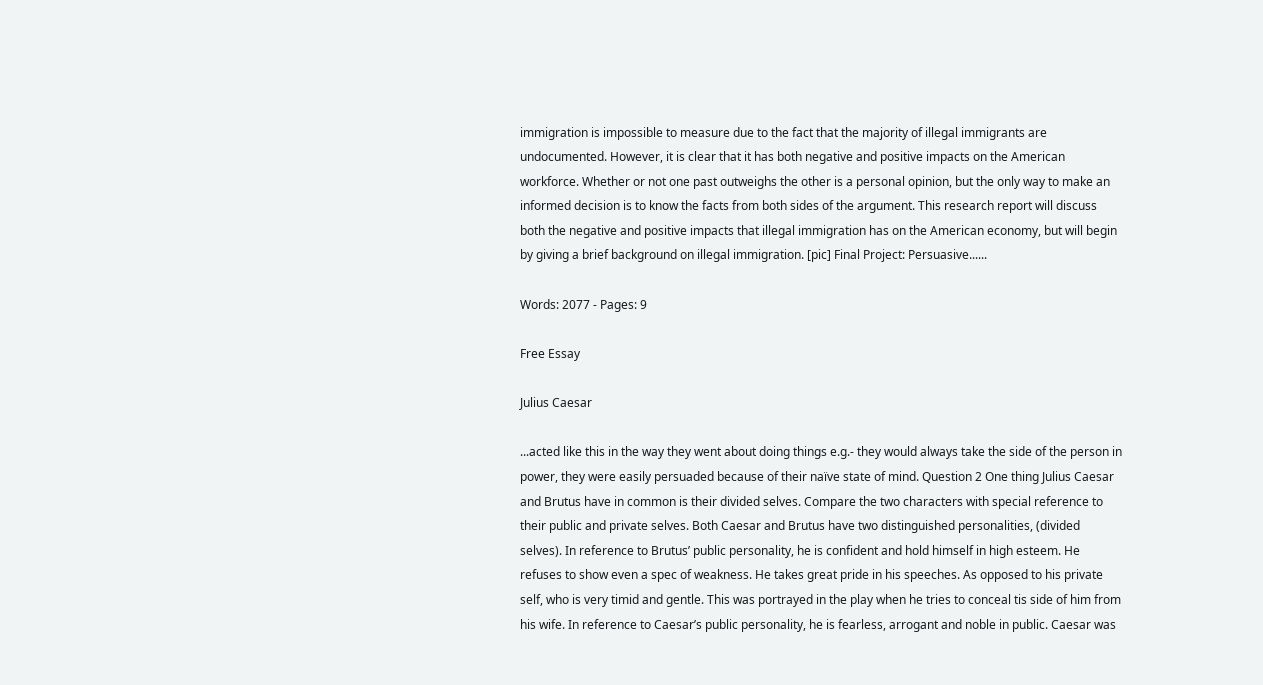immigration is impossible to measure due to the fact that the majority of illegal immigrants are undocumented. However, it is clear that it has both negative and positive impacts on the American workforce. Whether or not one past outweighs the other is a personal opinion, but the only way to make an informed decision is to know the facts from both sides of the argument. This research report will discuss both the negative and positive impacts that illegal immigration has on the American economy, but will begin by giving a brief background on illegal immigration. [pic] Final Project: Persuasive......

Words: 2077 - Pages: 9

Free Essay

Julius Caesar

...acted like this in the way they went about doing things e.g.- they would always take the side of the person in power, they were easily persuaded because of their naïve state of mind. Question 2 One thing Julius Caesar and Brutus have in common is their divided selves. Compare the two characters with special reference to their public and private selves. Both Caesar and Brutus have two distinguished personalities, (divided selves). In reference to Brutus’ public personality, he is confident and hold himself in high esteem. He refuses to show even a spec of weakness. He takes great pride in his speeches. As opposed to his private self, who is very timid and gentle. This was portrayed in the play when he tries to conceal tis side of him from his wife. In reference to Caesar’s public personality, he is fearless, arrogant and noble in public. Caesar was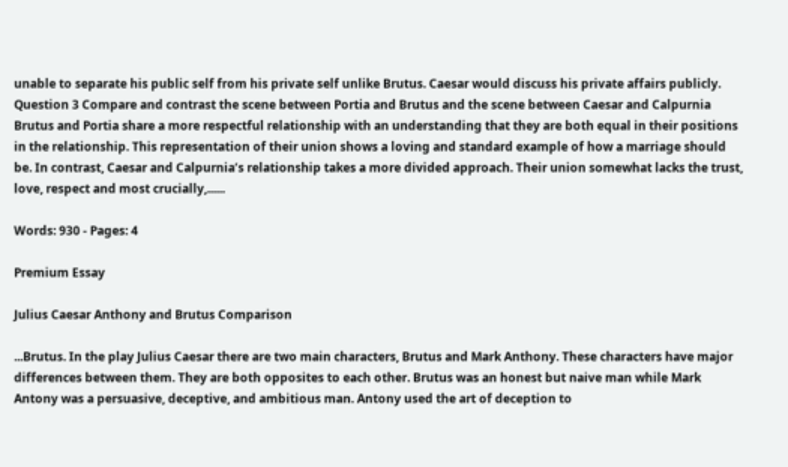unable to separate his public self from his private self unlike Brutus. Caesar would discuss his private affairs publicly. Question 3 Compare and contrast the scene between Portia and Brutus and the scene between Caesar and Calpurnia Brutus and Portia share a more respectful relationship with an understanding that they are both equal in their positions in the relationship. This representation of their union shows a loving and standard example of how a marriage should be. In contrast, Caesar and Calpurnia’s relationship takes a more divided approach. Their union somewhat lacks the trust, love, respect and most crucially,......

Words: 930 - Pages: 4

Premium Essay

Julius Caesar Anthony and Brutus Comparison

...Brutus. In the play Julius Caesar there are two main characters, Brutus and Mark Anthony. These characters have major differences between them. They are both opposites to each other. Brutus was an honest but naive man while Mark Antony was a persuasive, deceptive, and ambitious man. Antony used the art of deception to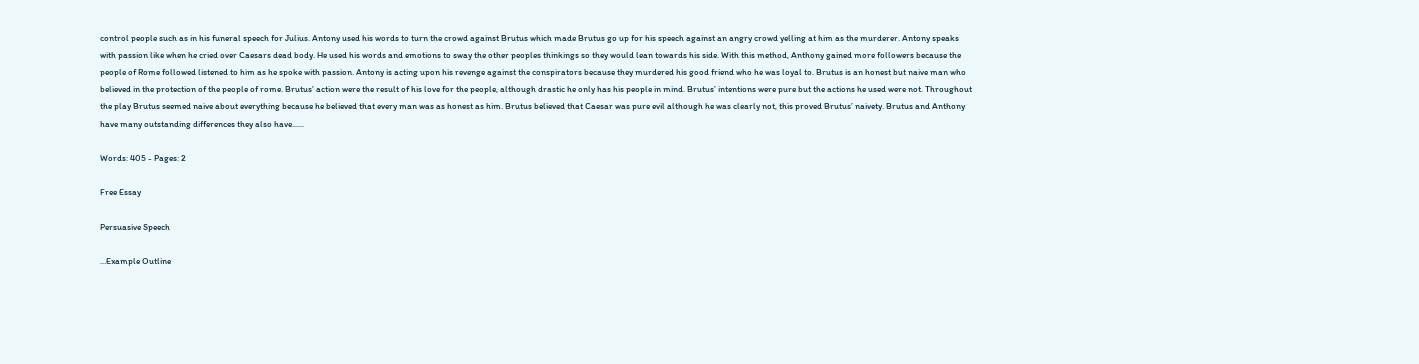control people such as in his funeral speech for Julius. Antony used his words to turn the crowd against Brutus which made Brutus go up for his speech against an angry crowd yelling at him as the murderer. Antony speaks with passion like when he cried over Caesars dead body. He used his words and emotions to sway the other peoples thinkings so they would lean towards his side. With this method, Anthony gained more followers because the people of Rome followed listened to him as he spoke with passion. Antony is acting upon his revenge against the conspirators because they murdered his good friend who he was loyal to. Brutus is an honest but naive man who believed in the protection of the people of rome. Brutus’ action were the result of his love for the people, although drastic he only has his people in mind. Brutus’ intentions were pure but the actions he used were not. Throughout the play Brutus seemed naive about everything because he believed that every man was as honest as him. Brutus believed that Caesar was pure evil although he was clearly not, this proved Brutus’ naivety. Brutus and Anthony have many outstanding differences they also have......

Words: 405 - Pages: 2

Free Essay

Persuasive Speech

...Example Outline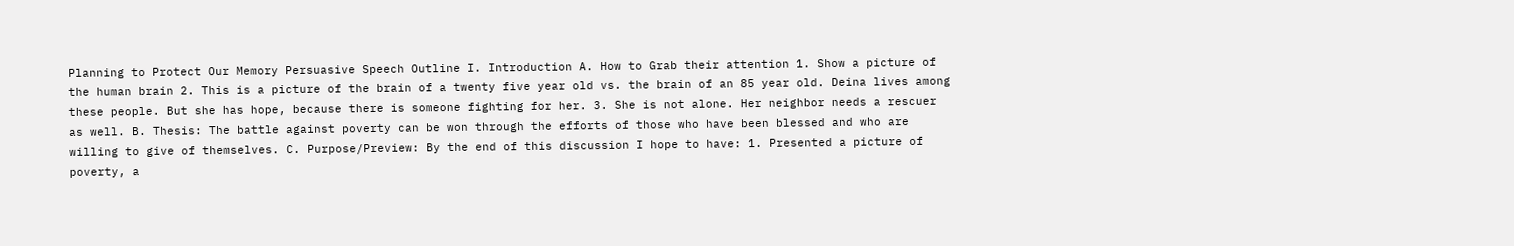Planning to Protect Our Memory Persuasive Speech Outline I. Introduction A. How to Grab their attention 1. Show a picture of the human brain 2. This is a picture of the brain of a twenty five year old vs. the brain of an 85 year old. Deina lives among these people. But she has hope, because there is someone fighting for her. 3. She is not alone. Her neighbor needs a rescuer as well. B. Thesis: The battle against poverty can be won through the efforts of those who have been blessed and who are willing to give of themselves. C. Purpose/Preview: By the end of this discussion I hope to have: 1. Presented a picture of poverty, a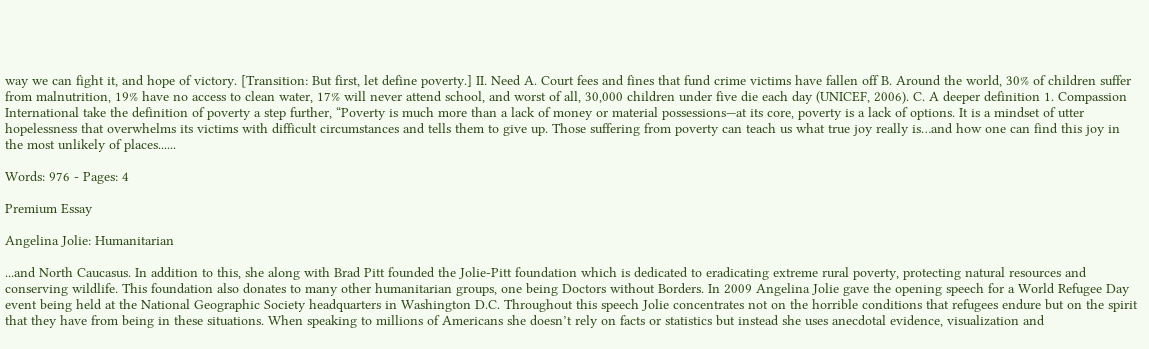way we can fight it, and hope of victory. [Transition: But first, let define poverty.] II. Need A. Court fees and fines that fund crime victims have fallen off B. Around the world, 30% of children suffer from malnutrition, 19% have no access to clean water, 17% will never attend school, and worst of all, 30,000 children under five die each day (UNICEF, 2006). C. A deeper definition 1. Compassion International take the definition of poverty a step further, “Poverty is much more than a lack of money or material possessions—at its core, poverty is a lack of options. It is a mindset of utter hopelessness that overwhelms its victims with difficult circumstances and tells them to give up. Those suffering from poverty can teach us what true joy really is…and how one can find this joy in the most unlikely of places......

Words: 976 - Pages: 4

Premium Essay

Angelina Jolie: Humanitarian

...and North Caucasus. In addition to this, she along with Brad Pitt founded the Jolie-Pitt foundation which is dedicated to eradicating extreme rural poverty, protecting natural resources and conserving wildlife. This foundation also donates to many other humanitarian groups, one being Doctors without Borders. In 2009 Angelina Jolie gave the opening speech for a World Refugee Day event being held at the National Geographic Society headquarters in Washington D.C. Throughout this speech Jolie concentrates not on the horrible conditions that refugees endure but on the spirit that they have from being in these situations. When speaking to millions of Americans she doesn’t rely on facts or statistics but instead she uses anecdotal evidence, visualization and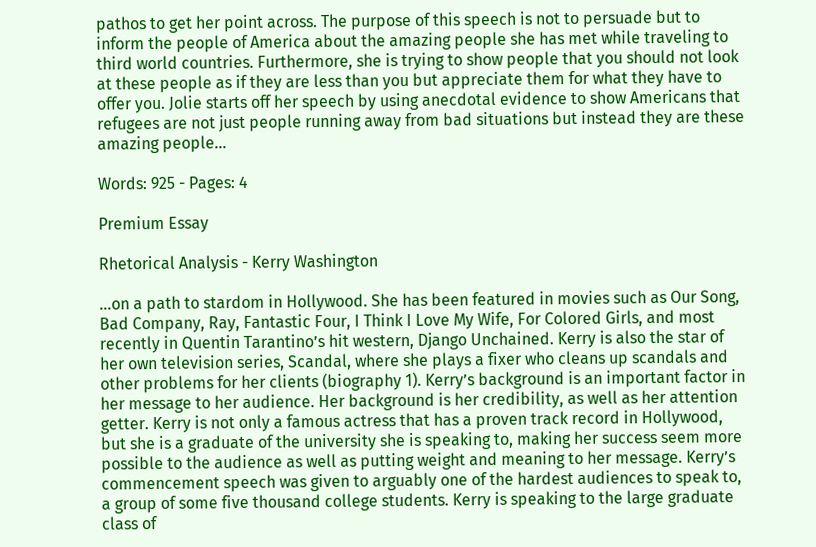pathos to get her point across. The purpose of this speech is not to persuade but to inform the people of America about the amazing people she has met while traveling to third world countries. Furthermore, she is trying to show people that you should not look at these people as if they are less than you but appreciate them for what they have to offer you. Jolie starts off her speech by using anecdotal evidence to show Americans that refugees are not just people running away from bad situations but instead they are these amazing people...

Words: 925 - Pages: 4

Premium Essay

Rhetorical Analysis - Kerry Washington

...on a path to stardom in Hollywood. She has been featured in movies such as Our Song, Bad Company, Ray, Fantastic Four, I Think I Love My Wife, For Colored Girls, and most recently in Quentin Tarantino’s hit western, Django Unchained. Kerry is also the star of her own television series, Scandal, where she plays a fixer who cleans up scandals and other problems for her clients (biography 1). Kerry’s background is an important factor in her message to her audience. Her background is her credibility, as well as her attention getter. Kerry is not only a famous actress that has a proven track record in Hollywood, but she is a graduate of the university she is speaking to, making her success seem more possible to the audience as well as putting weight and meaning to her message. Kerry’s commencement speech was given to arguably one of the hardest audiences to speak to, a group of some five thousand college students. Kerry is speaking to the large graduate class of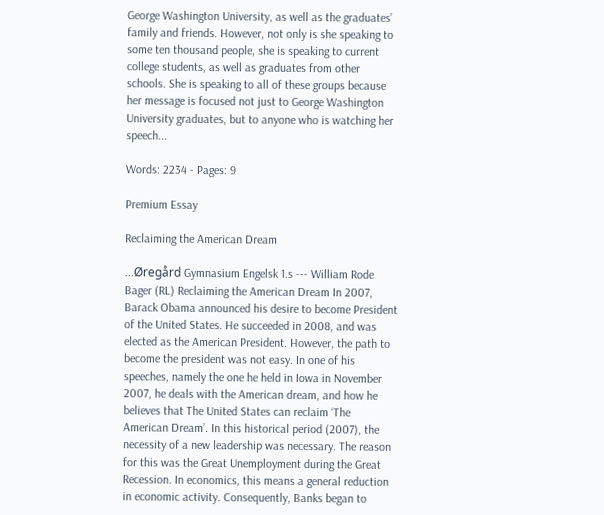George Washington University, as well as the graduates’ family and friends. However, not only is she speaking to some ten thousand people, she is speaking to current college students, as well as graduates from other schools. She is speaking to all of these groups because her message is focused not just to George Washington University graduates, but to anyone who is watching her speech...

Words: 2234 - Pages: 9

Premium Essay

Reclaiming the American Dream

...Øregård Gymnasium Engelsk 1.s --- William Rode Bager (RL) Reclaiming the American Dream In 2007, Barack Obama announced his desire to become President of the United States. He succeeded in 2008, and was elected as the American President. However, the path to become the president was not easy. In one of his speeches, namely the one he held in Iowa in November 2007, he deals with the American dream, and how he believes that The United States can reclaim ‘The American Dream’. In this historical period (2007), the necessity of a new leadership was necessary. The reason for this was the Great Unemployment during the Great Recession. In economics, this means a general reduction in economic activity. Consequently, Banks began to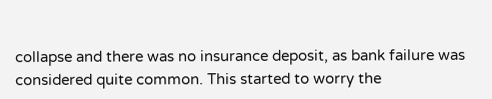collapse and there was no insurance deposit, as bank failure was considered quite common. This started to worry the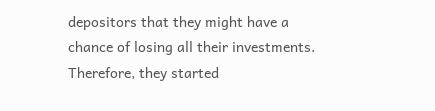depositors that they might have a chance of losing all their investments. Therefore, they started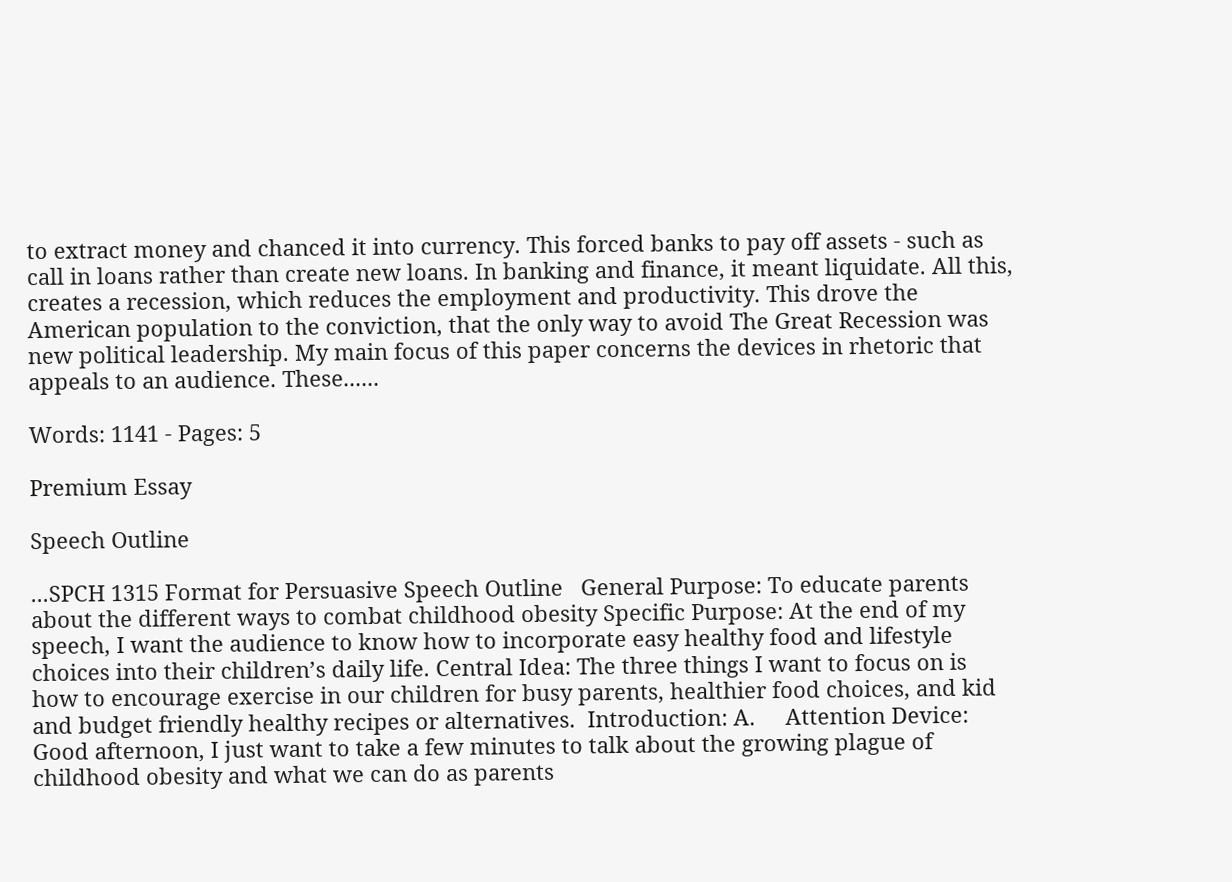to extract money and chanced it into currency. This forced banks to pay off assets - such as call in loans rather than create new loans. In banking and finance, it meant liquidate. All this, creates a recession, which reduces the employment and productivity. This drove the American population to the conviction, that the only way to avoid The Great Recession was new political leadership. My main focus of this paper concerns the devices in rhetoric that appeals to an audience. These......

Words: 1141 - Pages: 5

Premium Essay

Speech Outline

...SPCH 1315 Format for Persuasive Speech Outline   General Purpose: To educate parents about the different ways to combat childhood obesity Specific Purpose: At the end of my speech, I want the audience to know how to incorporate easy healthy food and lifestyle choices into their children’s daily life. Central Idea: The three things I want to focus on is how to encourage exercise in our children for busy parents, healthier food choices, and kid and budget friendly healthy recipes or alternatives.  Introduction: A.     Attention Device: Good afternoon, I just want to take a few minutes to talk about the growing plague of childhood obesity and what we can do as parents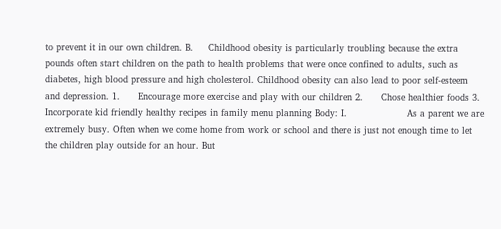to prevent it in our own children. B.     Childhood obesity is particularly troubling because the extra pounds often start children on the path to health problems that were once confined to adults, such as diabetes, high blood pressure and high cholesterol. Childhood obesity can also lead to poor self-esteem and depression. 1.      Encourage more exercise and play with our children 2.      Chose healthier foods 3.      Incorporate kid friendly healthy recipes in family menu planning Body: I.                    As a parent we are extremely busy. Often when we come home from work or school and there is just not enough time to let the children play outside for an hour. But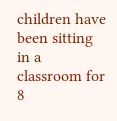children have been sitting in a classroom for 8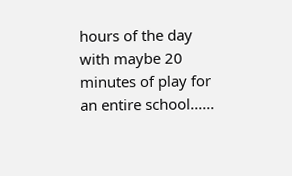hours of the day with maybe 20 minutes of play for an entire school......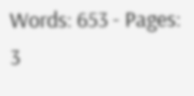Words: 653 - Pages: 3